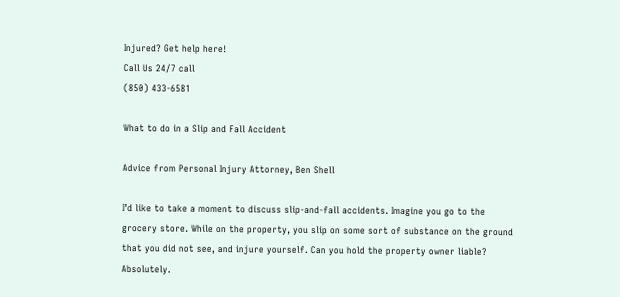Injured? Get help here!
Call Us 24/7 call
(850) 433-6581

What to do in a Slip and Fall Accident

Advice from Personal Injury Attorney, Ben Shell

I’d like to take a moment to discuss slip-and-fall accidents. Imagine you go to the grocery store. While on the property, you slip on some sort of substance on the ground that you did not see, and injure yourself. Can you hold the property owner liable? Absolutely.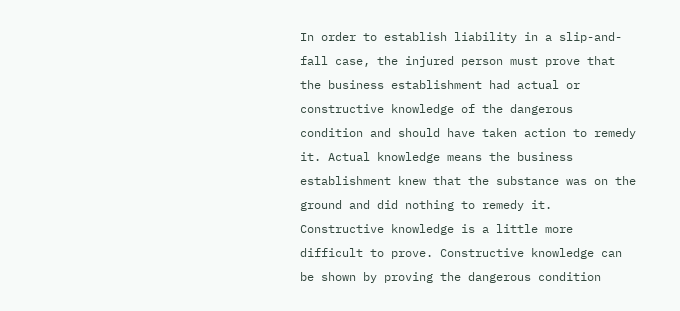In order to establish liability in a slip-and-fall case, the injured person must prove that the business establishment had actual or constructive knowledge of the dangerous condition and should have taken action to remedy it. Actual knowledge means the business establishment knew that the substance was on the ground and did nothing to remedy it. Constructive knowledge is a little more difficult to prove. Constructive knowledge can be shown by proving the dangerous condition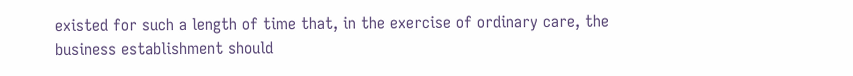existed for such a length of time that, in the exercise of ordinary care, the business establishment should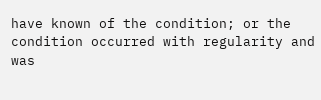have known of the condition; or the condition occurred with regularity and was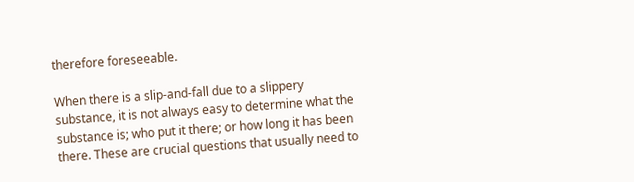therefore foreseeable.

When there is a slip-and-fall due to a slippery substance, it is not always easy to determine what the substance is; who put it there; or how long it has been there. These are crucial questions that usually need to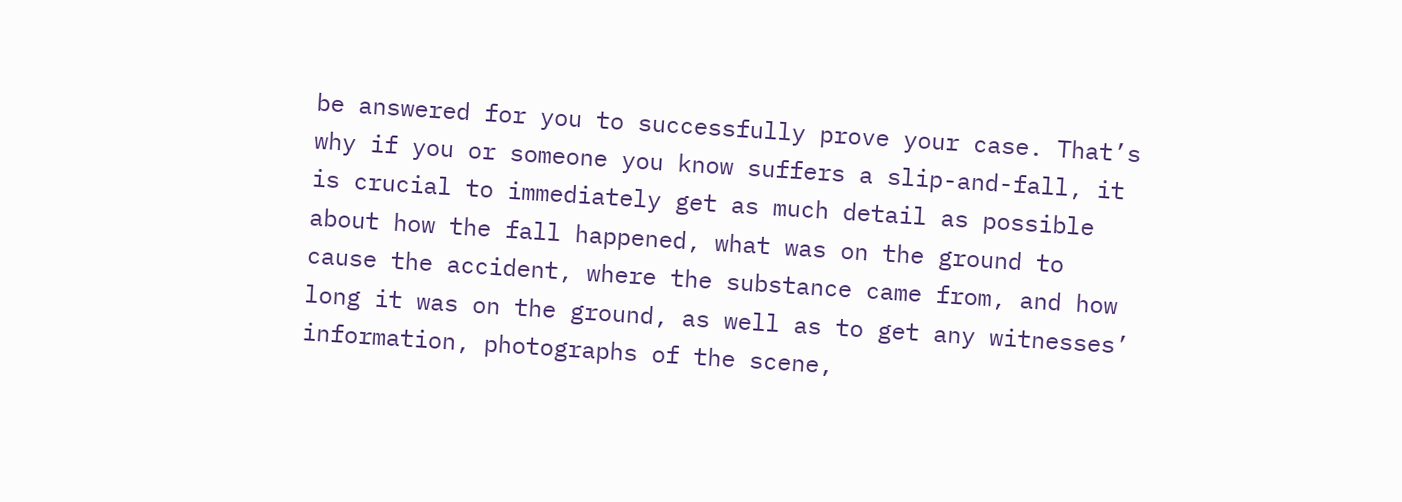be answered for you to successfully prove your case. That’s why if you or someone you know suffers a slip-and-fall, it is crucial to immediately get as much detail as possible about how the fall happened, what was on the ground to cause the accident, where the substance came from, and how long it was on the ground, as well as to get any witnesses’ information, photographs of the scene,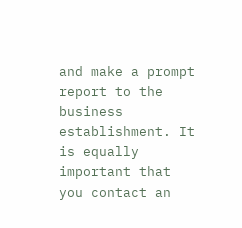and make a prompt report to the business establishment. It is equally important that you contact an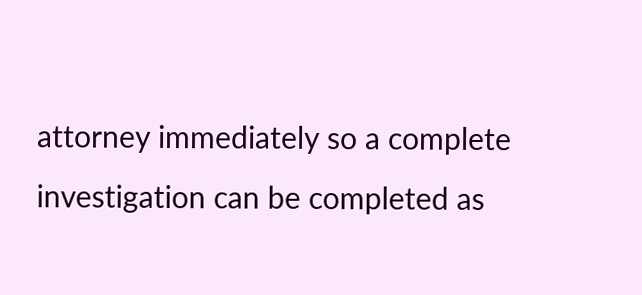attorney immediately so a complete investigation can be completed as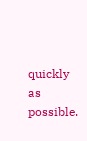quickly as possible.